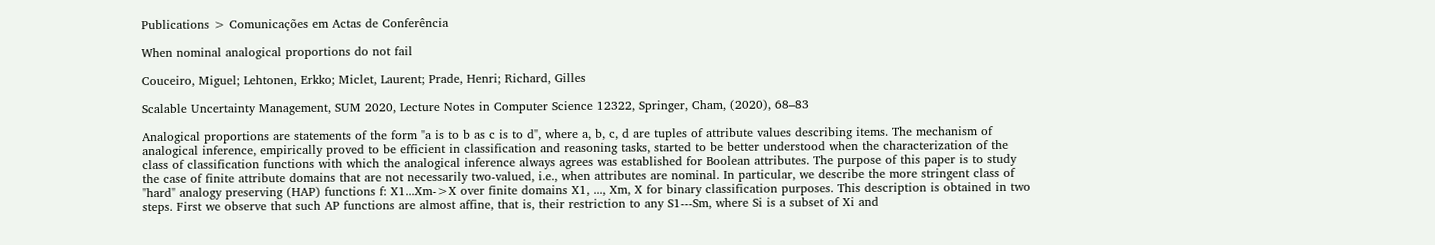Publications > Comunicações em Actas de Conferência

When nominal analogical proportions do not fail

Couceiro, Miguel; Lehtonen, Erkko; Miclet, Laurent; Prade, Henri; Richard, Gilles

Scalable Uncertainty Management, SUM 2020, Lecture Notes in Computer Science 12322, Springer, Cham, (2020), 68–83

Analogical proportions are statements of the form "a is to b as c is to d", where a, b, c, d are tuples of attribute values describing items. The mechanism of analogical inference, empirically proved to be efficient in classification and reasoning tasks, started to be better understood when the characterization of the class of classification functions with which the analogical inference always agrees was established for Boolean attributes. The purpose of this paper is to study the case of finite attribute domains that are not necessarily two-valued, i.e., when attributes are nominal. In particular, we describe the more stringent class of "hard" analogy preserving (HAP) functions f: X1...Xm->X over finite domains X1, ..., Xm, X for binary classification purposes. This description is obtained in two steps. First we observe that such AP functions are almost affine, that is, their restriction to any S1---Sm, where Si is a subset of Xi and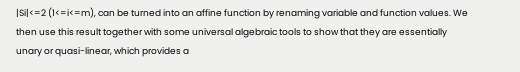|Si|<=2 (1<=i<=m), can be turned into an affine function by renaming variable and function values. We then use this result together with some universal algebraic tools to show that they are essentially unary or quasi-linear, which provides a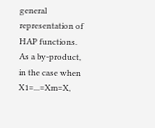general representation of HAP functions. As a by-product, in the case when X1=...=Xm=X,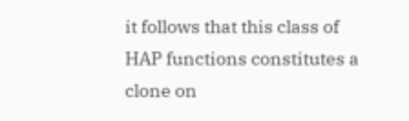it follows that this class of HAP functions constitutes a clone on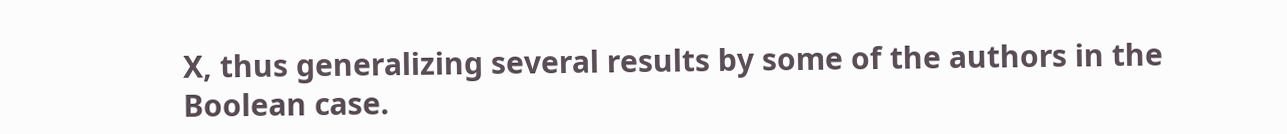X, thus generalizing several results by some of the authors in the Boolean case.